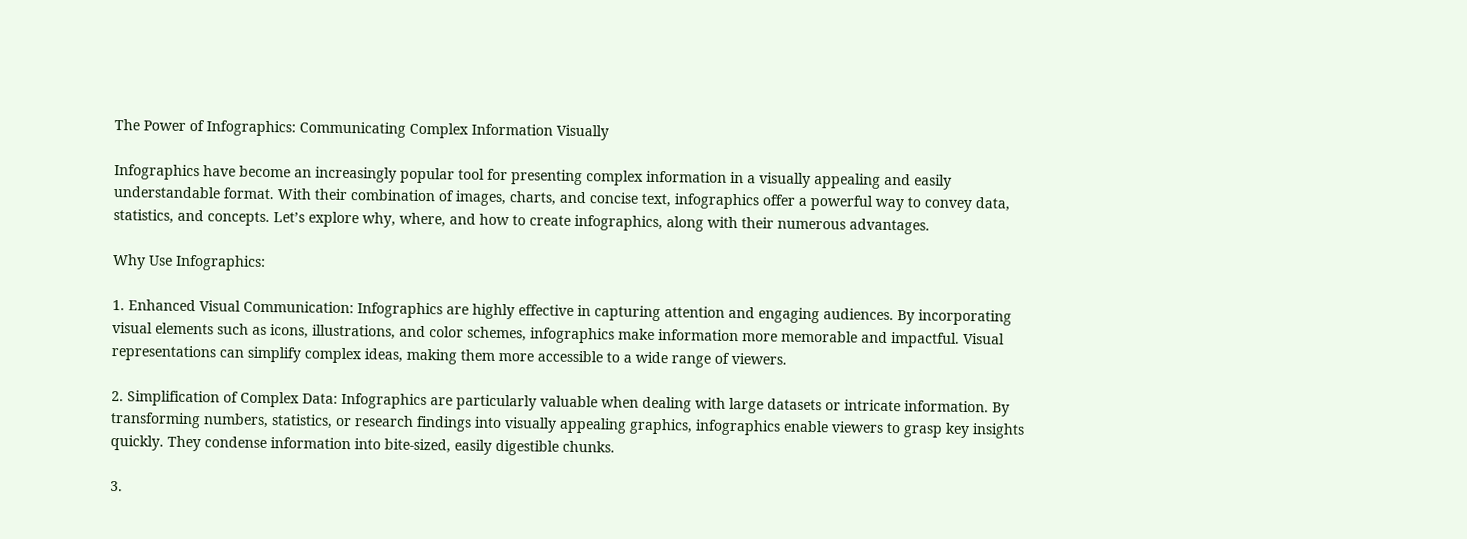The Power of Infographics: Communicating Complex Information Visually

Infographics have become an increasingly popular tool for presenting complex information in a visually appealing and easily understandable format. With their combination of images, charts, and concise text, infographics offer a powerful way to convey data, statistics, and concepts. Let’s explore why, where, and how to create infographics, along with their numerous advantages.

Why Use Infographics:

1. Enhanced Visual Communication: Infographics are highly effective in capturing attention and engaging audiences. By incorporating visual elements such as icons, illustrations, and color schemes, infographics make information more memorable and impactful. Visual representations can simplify complex ideas, making them more accessible to a wide range of viewers.

2. Simplification of Complex Data: Infographics are particularly valuable when dealing with large datasets or intricate information. By transforming numbers, statistics, or research findings into visually appealing graphics, infographics enable viewers to grasp key insights quickly. They condense information into bite-sized, easily digestible chunks.

3.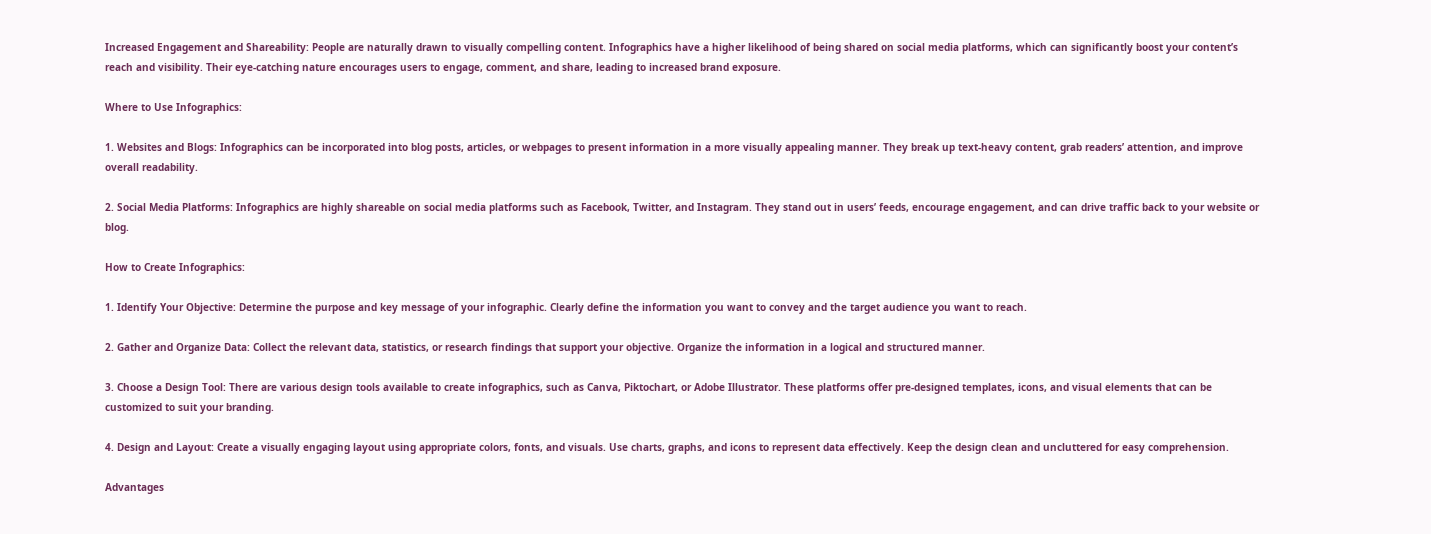Increased Engagement and Shareability: People are naturally drawn to visually compelling content. Infographics have a higher likelihood of being shared on social media platforms, which can significantly boost your content’s reach and visibility. Their eye-catching nature encourages users to engage, comment, and share, leading to increased brand exposure.

Where to Use Infographics:

1. Websites and Blogs: Infographics can be incorporated into blog posts, articles, or webpages to present information in a more visually appealing manner. They break up text-heavy content, grab readers’ attention, and improve overall readability.

2. Social Media Platforms: Infographics are highly shareable on social media platforms such as Facebook, Twitter, and Instagram. They stand out in users’ feeds, encourage engagement, and can drive traffic back to your website or blog.

How to Create Infographics:

1. Identify Your Objective: Determine the purpose and key message of your infographic. Clearly define the information you want to convey and the target audience you want to reach.

2. Gather and Organize Data: Collect the relevant data, statistics, or research findings that support your objective. Organize the information in a logical and structured manner.

3. Choose a Design Tool: There are various design tools available to create infographics, such as Canva, Piktochart, or Adobe Illustrator. These platforms offer pre-designed templates, icons, and visual elements that can be customized to suit your branding.

4. Design and Layout: Create a visually engaging layout using appropriate colors, fonts, and visuals. Use charts, graphs, and icons to represent data effectively. Keep the design clean and uncluttered for easy comprehension.

Advantages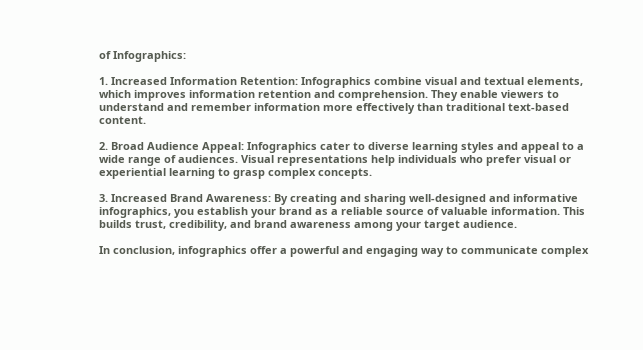of Infographics:

1. Increased Information Retention: Infographics combine visual and textual elements, which improves information retention and comprehension. They enable viewers to understand and remember information more effectively than traditional text-based content.

2. Broad Audience Appeal: Infographics cater to diverse learning styles and appeal to a wide range of audiences. Visual representations help individuals who prefer visual or experiential learning to grasp complex concepts.

3. Increased Brand Awareness: By creating and sharing well-designed and informative infographics, you establish your brand as a reliable source of valuable information. This builds trust, credibility, and brand awareness among your target audience.

In conclusion, infographics offer a powerful and engaging way to communicate complex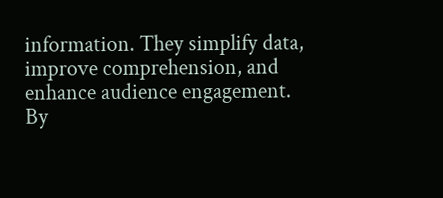information. They simplify data, improve comprehension, and enhance audience engagement. By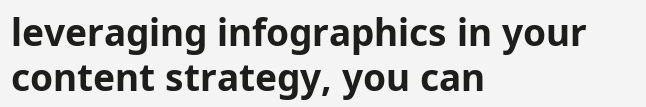leveraging infographics in your content strategy, you can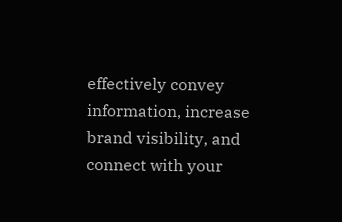effectively convey information, increase brand visibility, and connect with your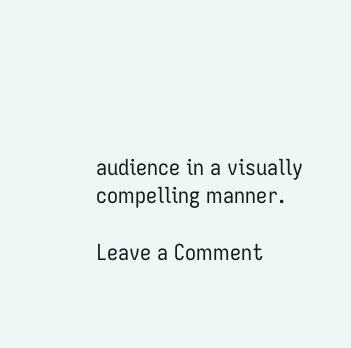audience in a visually compelling manner.

Leave a Comment